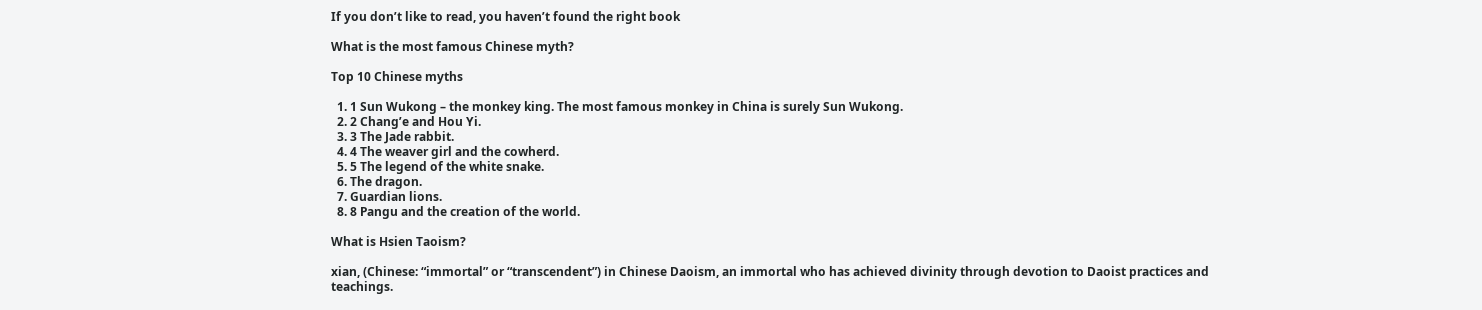If you don’t like to read, you haven’t found the right book

What is the most famous Chinese myth?

Top 10 Chinese myths

  1. 1 Sun Wukong – the monkey king. The most famous monkey in China is surely Sun Wukong.
  2. 2 Chang’e and Hou Yi.
  3. 3 The Jade rabbit.
  4. 4 The weaver girl and the cowherd.
  5. 5 The legend of the white snake.
  6. The dragon.
  7. Guardian lions.
  8. 8 Pangu and the creation of the world.

What is Hsien Taoism?

xian, (Chinese: “immortal” or “transcendent”) in Chinese Daoism, an immortal who has achieved divinity through devotion to Daoist practices and teachings.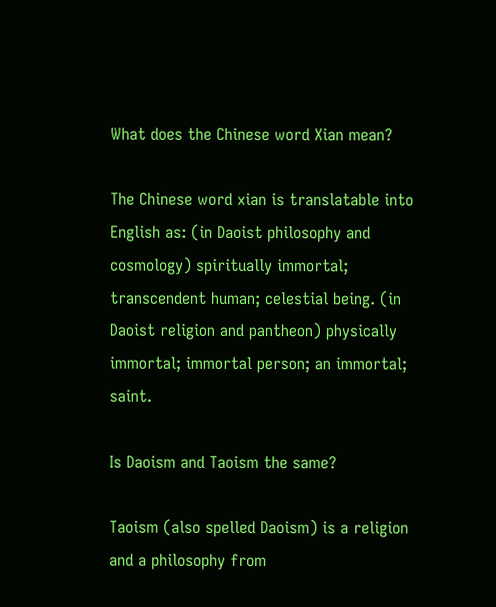What does the Chinese word Xian mean?

The Chinese word xian is translatable into English as: (in Daoist philosophy and cosmology) spiritually immortal; transcendent human; celestial being. (in Daoist religion and pantheon) physically immortal; immortal person; an immortal; saint.

Is Daoism and Taoism the same?

Taoism (also spelled Daoism) is a religion and a philosophy from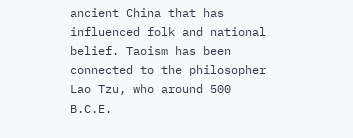ancient China that has influenced folk and national belief. Taoism has been connected to the philosopher Lao Tzu, who around 500 B.C.E.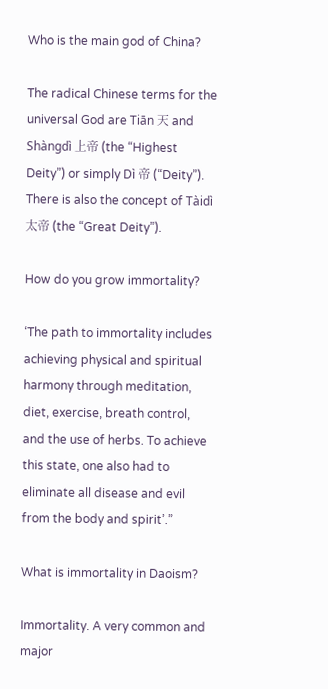Who is the main god of China?

The radical Chinese terms for the universal God are Tiān 天 and Shàngdì 上帝 (the “Highest Deity”) or simply Dì 帝 (“Deity”). There is also the concept of Tàidì 太帝 (the “Great Deity”).

How do you grow immortality?

‘The path to immortality includes achieving physical and spiritual harmony through meditation, diet, exercise, breath control, and the use of herbs. To achieve this state, one also had to eliminate all disease and evil from the body and spirit’.”

What is immortality in Daoism?

Immortality. A very common and major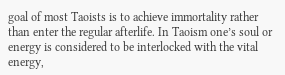goal of most Taoists is to achieve immortality rather than enter the regular afterlife. In Taoism one’s soul or energy is considered to be interlocked with the vital energy,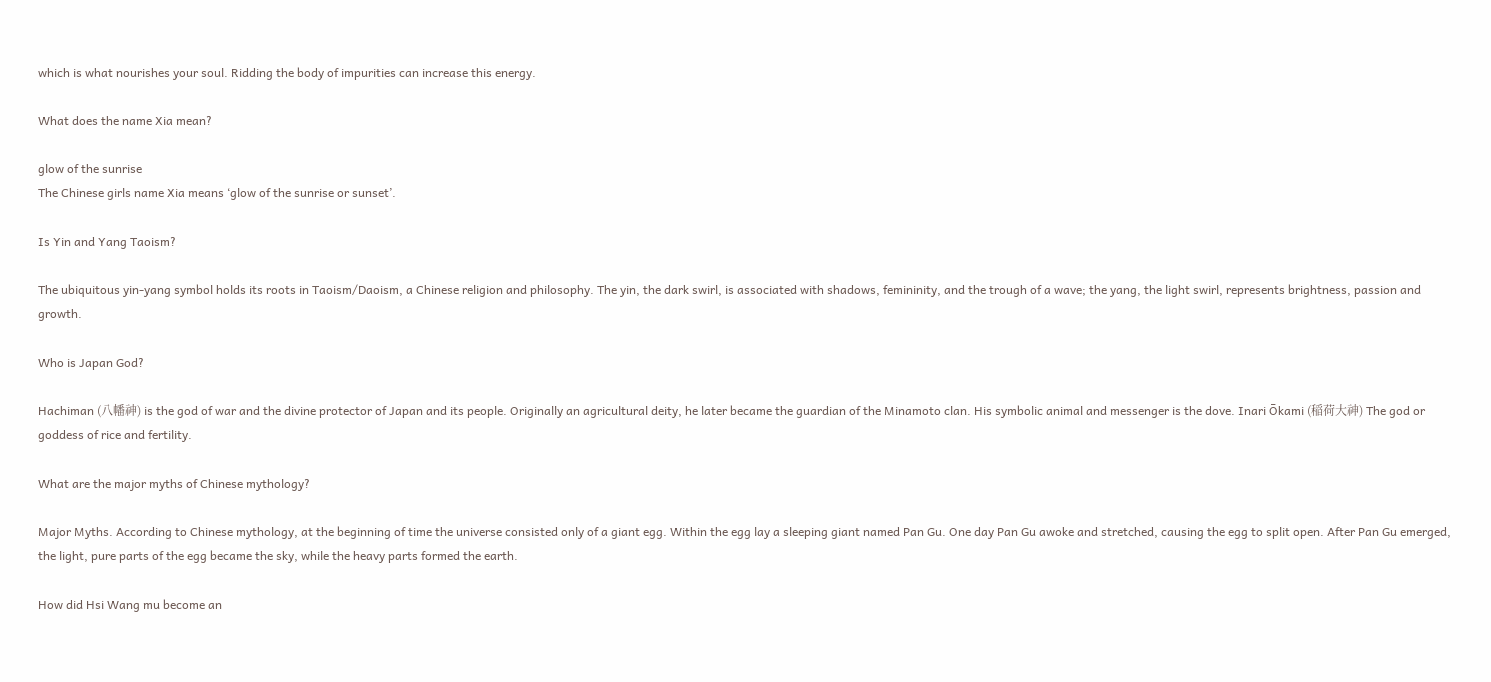which is what nourishes your soul. Ridding the body of impurities can increase this energy.

What does the name Xia mean?

glow of the sunrise
The Chinese girls name Xia means ‘glow of the sunrise or sunset’.

Is Yin and Yang Taoism?

The ubiquitous yin-yang symbol holds its roots in Taoism/Daoism, a Chinese religion and philosophy. The yin, the dark swirl, is associated with shadows, femininity, and the trough of a wave; the yang, the light swirl, represents brightness, passion and growth.

Who is Japan God?

Hachiman (八幡神) is the god of war and the divine protector of Japan and its people. Originally an agricultural deity, he later became the guardian of the Minamoto clan. His symbolic animal and messenger is the dove. Inari Ōkami (稲荷大神) The god or goddess of rice and fertility.

What are the major myths of Chinese mythology?

Major Myths. According to Chinese mythology, at the beginning of time the universe consisted only of a giant egg. Within the egg lay a sleeping giant named Pan Gu. One day Pan Gu awoke and stretched, causing the egg to split open. After Pan Gu emerged, the light, pure parts of the egg became the sky, while the heavy parts formed the earth.

How did Hsi Wang mu become an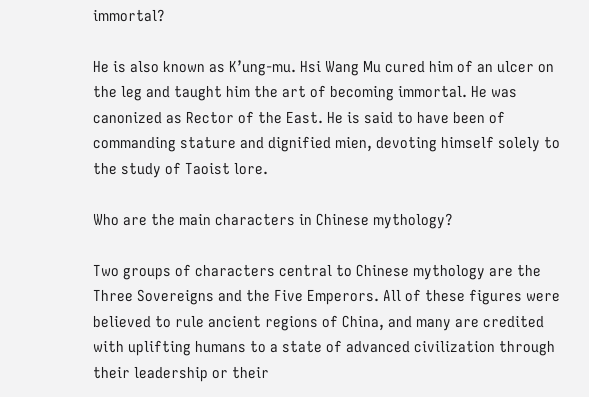immortal?

He is also known as K’ung-mu. Hsi Wang Mu cured him of an ulcer on the leg and taught him the art of becoming immortal. He was canonized as Rector of the East. He is said to have been of commanding stature and dignified mien, devoting himself solely to the study of Taoist lore.

Who are the main characters in Chinese mythology?

Two groups of characters central to Chinese mythology are the Three Sovereigns and the Five Emperors. All of these figures were believed to rule ancient regions of China, and many are credited with uplifting humans to a state of advanced civilization through their leadership or their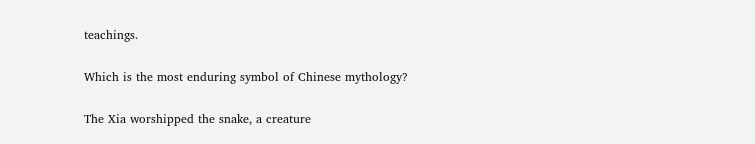teachings.

Which is the most enduring symbol of Chinese mythology?

The Xia worshipped the snake, a creature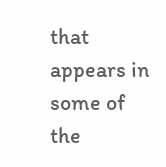that appears in some of the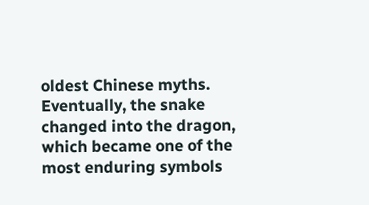oldest Chinese myths. Eventually, the snake changed into the dragon, which became one of the most enduring symbols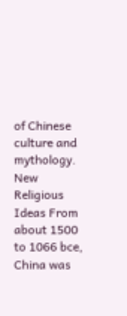of Chinese culture and mythology. New Religious Ideas From about 1500 to 1066 bce, China was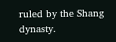ruled by the Shang dynasty.